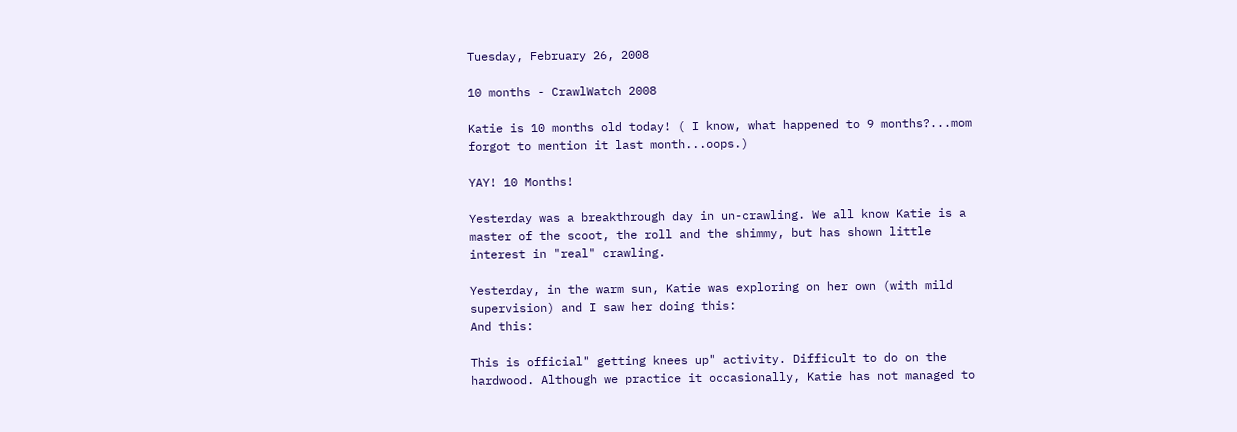Tuesday, February 26, 2008

10 months - CrawlWatch 2008

Katie is 10 months old today! ( I know, what happened to 9 months?...mom forgot to mention it last month...oops.)

YAY! 10 Months!

Yesterday was a breakthrough day in un-crawling. We all know Katie is a master of the scoot, the roll and the shimmy, but has shown little interest in "real" crawling.

Yesterday, in the warm sun, Katie was exploring on her own (with mild supervision) and I saw her doing this:
And this:

This is official" getting knees up" activity. Difficult to do on the hardwood. Although we practice it occasionally, Katie has not managed to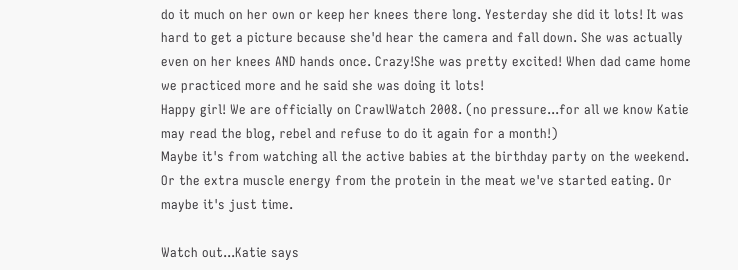do it much on her own or keep her knees there long. Yesterday she did it lots! It was hard to get a picture because she'd hear the camera and fall down. She was actually even on her knees AND hands once. Crazy!She was pretty excited! When dad came home we practiced more and he said she was doing it lots!
Happy girl! We are officially on CrawlWatch 2008. (no pressure...for all we know Katie may read the blog, rebel and refuse to do it again for a month!)
Maybe it's from watching all the active babies at the birthday party on the weekend. Or the extra muscle energy from the protein in the meat we've started eating. Or maybe it's just time.

Watch out...Katie says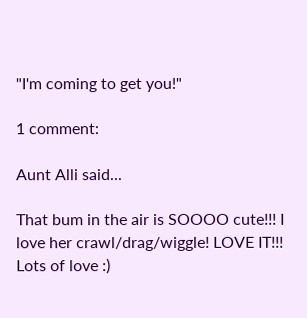"I'm coming to get you!"

1 comment:

Aunt Alli said...

That bum in the air is SOOOO cute!!! I love her crawl/drag/wiggle! LOVE IT!!!
Lots of love :)